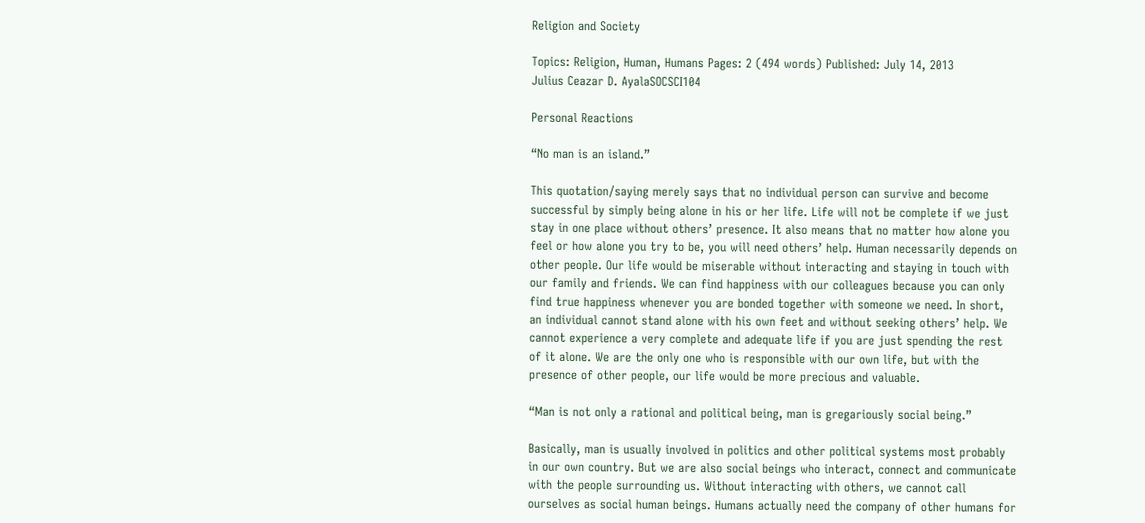Religion and Society

Topics: Religion, Human, Humans Pages: 2 (494 words) Published: July 14, 2013
Julius Ceazar D. AyalaSOCSCI104

Personal Reactions

“No man is an island.”

This quotation/saying merely says that no individual person can survive and become successful by simply being alone in his or her life. Life will not be complete if we just stay in one place without others’ presence. It also means that no matter how alone you feel or how alone you try to be, you will need others’ help. Human necessarily depends on other people. Our life would be miserable without interacting and staying in touch with our family and friends. We can find happiness with our colleagues because you can only find true happiness whenever you are bonded together with someone we need. In short, an individual cannot stand alone with his own feet and without seeking others’ help. We cannot experience a very complete and adequate life if you are just spending the rest of it alone. We are the only one who is responsible with our own life, but with the presence of other people, our life would be more precious and valuable.

“Man is not only a rational and political being, man is gregariously social being.”

Basically, man is usually involved in politics and other political systems most probably in our own country. But we are also social beings who interact, connect and communicate with the people surrounding us. Without interacting with others, we cannot call ourselves as social human beings. Humans actually need the company of other humans for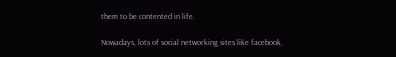them to be contented in life.

Nowadays, lots of social networking sites like facebook,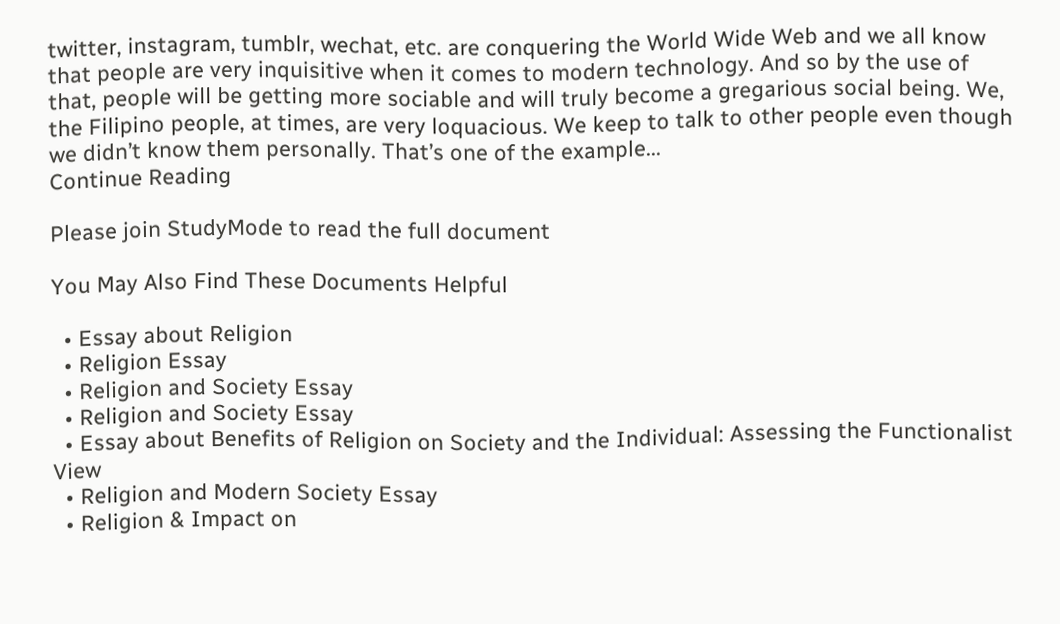twitter, instagram, tumblr, wechat, etc. are conquering the World Wide Web and we all know that people are very inquisitive when it comes to modern technology. And so by the use of that, people will be getting more sociable and will truly become a gregarious social being. We, the Filipino people, at times, are very loquacious. We keep to talk to other people even though we didn’t know them personally. That’s one of the example...
Continue Reading

Please join StudyMode to read the full document

You May Also Find These Documents Helpful

  • Essay about Religion
  • Religion Essay
  • Religion and Society Essay
  • Religion and Society Essay
  • Essay about Benefits of Religion on Society and the Individual: Assessing the Functionalist View
  • Religion and Modern Society Essay
  • Religion & Impact on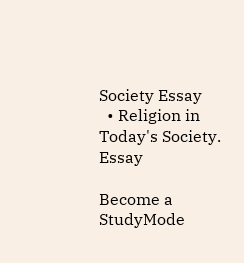Society Essay
  • Religion in Today's Society. Essay

Become a StudyMode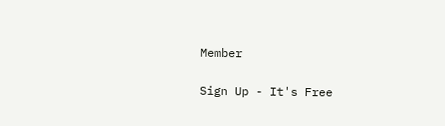Member

Sign Up - It's Free